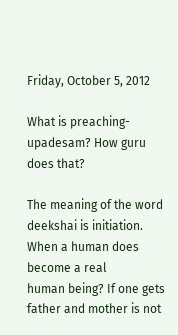Friday, October 5, 2012

What is preaching-upadesam? How guru does that?

The meaning of the word deekshai is initiation. When a human does become a real
human being? If one gets father and mother is not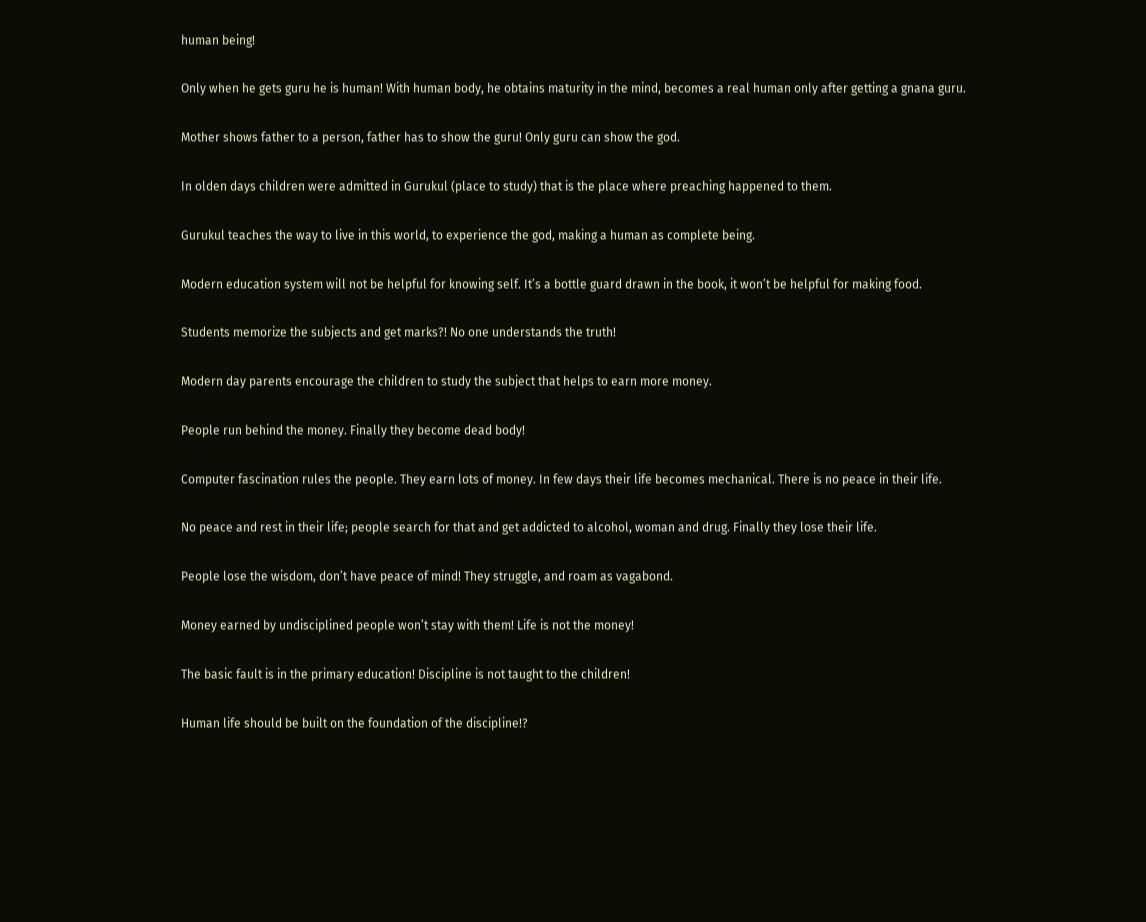human being!

Only when he gets guru he is human! With human body, he obtains maturity in the mind, becomes a real human only after getting a gnana guru.

Mother shows father to a person, father has to show the guru! Only guru can show the god.

In olden days children were admitted in Gurukul (place to study) that is the place where preaching happened to them.

Gurukul teaches the way to live in this world, to experience the god, making a human as complete being.

Modern education system will not be helpful for knowing self. It’s a bottle guard drawn in the book, it won’t be helpful for making food.

Students memorize the subjects and get marks?! No one understands the truth!

Modern day parents encourage the children to study the subject that helps to earn more money.

People run behind the money. Finally they become dead body!

Computer fascination rules the people. They earn lots of money. In few days their life becomes mechanical. There is no peace in their life.

No peace and rest in their life; people search for that and get addicted to alcohol, woman and drug. Finally they lose their life.

People lose the wisdom, don’t have peace of mind! They struggle, and roam as vagabond.

Money earned by undisciplined people won’t stay with them! Life is not the money!

The basic fault is in the primary education! Discipline is not taught to the children!

Human life should be built on the foundation of the discipline!?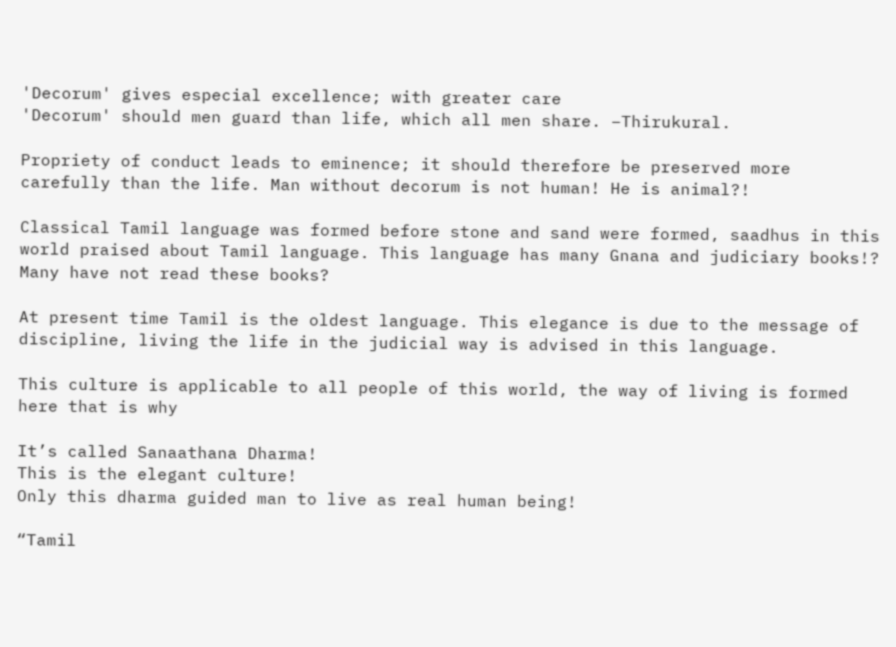'Decorum' gives especial excellence; with greater care
'Decorum' should men guard than life, which all men share. –Thirukural.

Propriety of conduct leads to eminence; it should therefore be preserved more carefully than the life. Man without decorum is not human! He is animal?!

Classical Tamil language was formed before stone and sand were formed, saadhus in this world praised about Tamil language. This language has many Gnana and judiciary books!? Many have not read these books?

At present time Tamil is the oldest language. This elegance is due to the message of discipline, living the life in the judicial way is advised in this language.

This culture is applicable to all people of this world, the way of living is formed here that is why

It’s called Sanaathana Dharma!
This is the elegant culture!
Only this dharma guided man to live as real human being!

“Tamil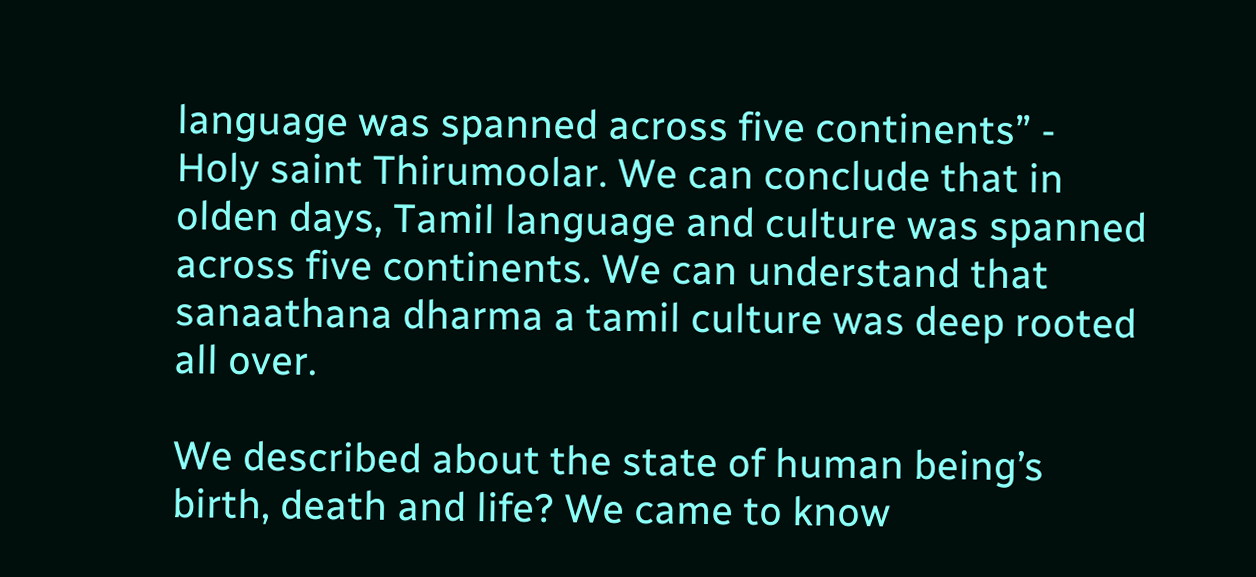language was spanned across five continents” - Holy saint Thirumoolar. We can conclude that in olden days, Tamil language and culture was spanned across five continents. We can understand that sanaathana dharma a tamil culture was deep rooted all over.

We described about the state of human being’s birth, death and life? We came to know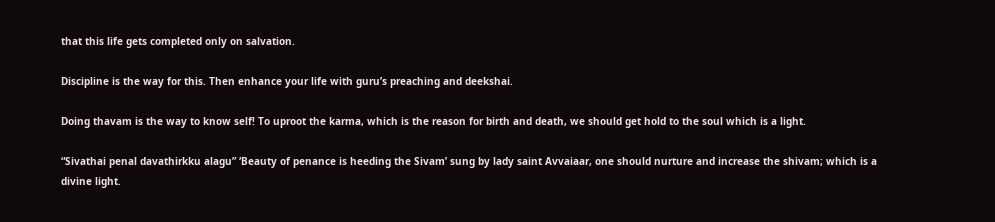that this life gets completed only on salvation.

Discipline is the way for this. Then enhance your life with guru’s preaching and deekshai.

Doing thavam is the way to know self! To uproot the karma, which is the reason for birth and death, we should get hold to the soul which is a light.

“Sivathai penal davathirkku alagu” ‘Beauty of penance is heeding the Sivam’ sung by lady saint Avvaiaar, one should nurture and increase the shivam; which is a divine light.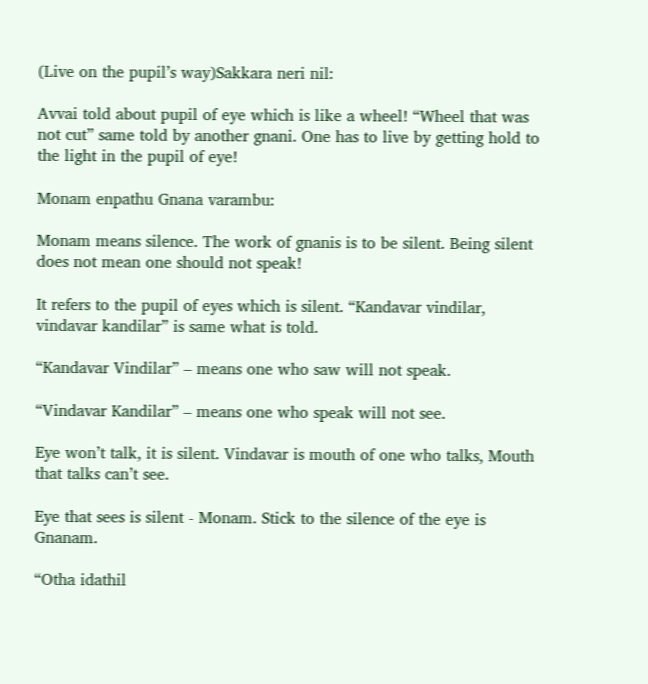(Live on the pupil’s way)Sakkara neri nil:

Avvai told about pupil of eye which is like a wheel! “Wheel that was not cut” same told by another gnani. One has to live by getting hold to the light in the pupil of eye!

Monam enpathu Gnana varambu:

Monam means silence. The work of gnanis is to be silent. Being silent does not mean one should not speak!

It refers to the pupil of eyes which is silent. “Kandavar vindilar, vindavar kandilar” is same what is told.

“Kandavar Vindilar” – means one who saw will not speak.

“Vindavar Kandilar” – means one who speak will not see.

Eye won’t talk, it is silent. Vindavar is mouth of one who talks, Mouth that talks can’t see.

Eye that sees is silent - Monam. Stick to the silence of the eye is Gnanam.

“Otha idathil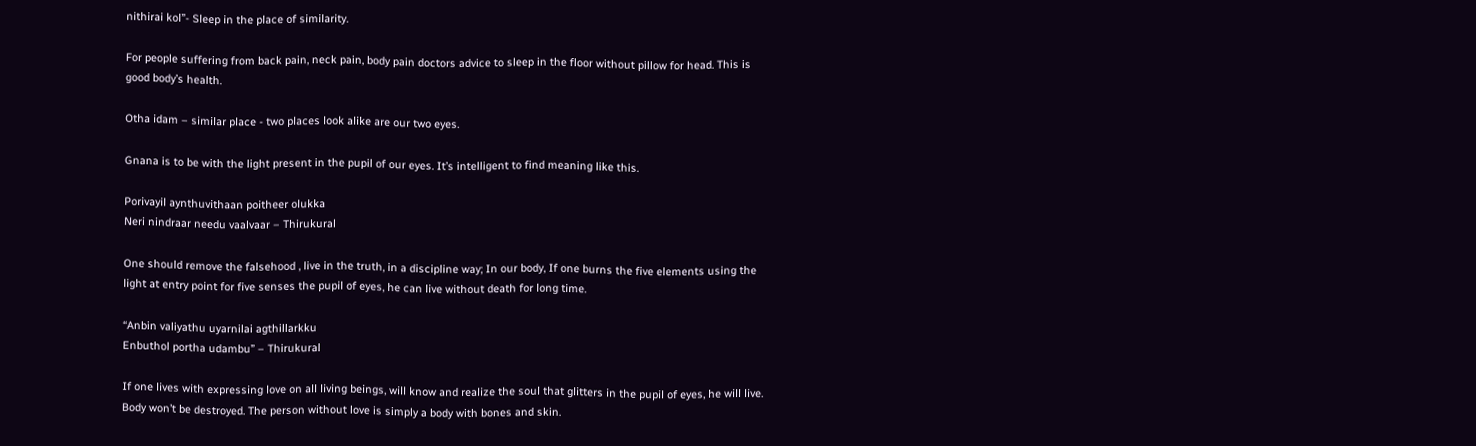nithirai kol”- Sleep in the place of similarity.

For people suffering from back pain, neck pain, body pain doctors advice to sleep in the floor without pillow for head. This is good body’s health.

Otha idam – similar place - two places look alike are our two eyes.

Gnana is to be with the light present in the pupil of our eyes. It’s intelligent to find meaning like this.

Porivayil aynthuvithaan poitheer olukka
Neri nindraar needu vaalvaar – Thirukural

One should remove the falsehood , live in the truth, in a discipline way; In our body, If one burns the five elements using the light at entry point for five senses the pupil of eyes, he can live without death for long time.

“Anbin valiyathu uyarnilai agthillarkku
Enbuthol portha udambu” – Thirukural

If one lives with expressing love on all living beings, will know and realize the soul that glitters in the pupil of eyes, he will live. Body won’t be destroyed. The person without love is simply a body with bones and skin.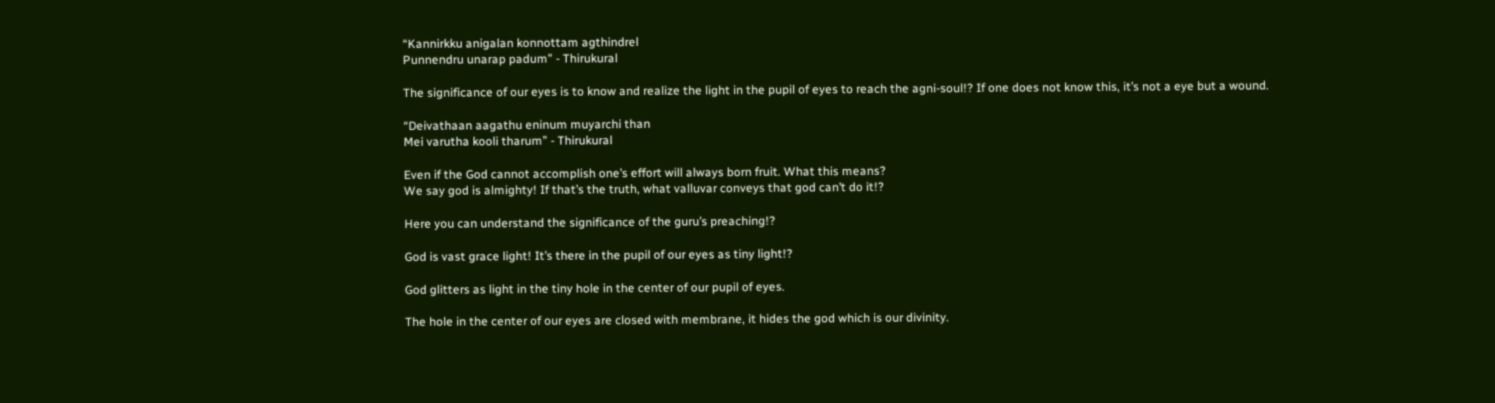“Kannirkku anigalan konnottam agthindrel
Punnendru unarap padum” - Thirukural

The significance of our eyes is to know and realize the light in the pupil of eyes to reach the agni-soul!? If one does not know this, it’s not a eye but a wound.

“Deivathaan aagathu eninum muyarchi than
Mei varutha kooli tharum” - Thirukural

Even if the God cannot accomplish one’s effort will always born fruit. What this means?
We say god is almighty! If that’s the truth, what valluvar conveys that god can’t do it!?

Here you can understand the significance of the guru’s preaching!?

God is vast grace light! It’s there in the pupil of our eyes as tiny light!?

God glitters as light in the tiny hole in the center of our pupil of eyes.

The hole in the center of our eyes are closed with membrane, it hides the god which is our divinity.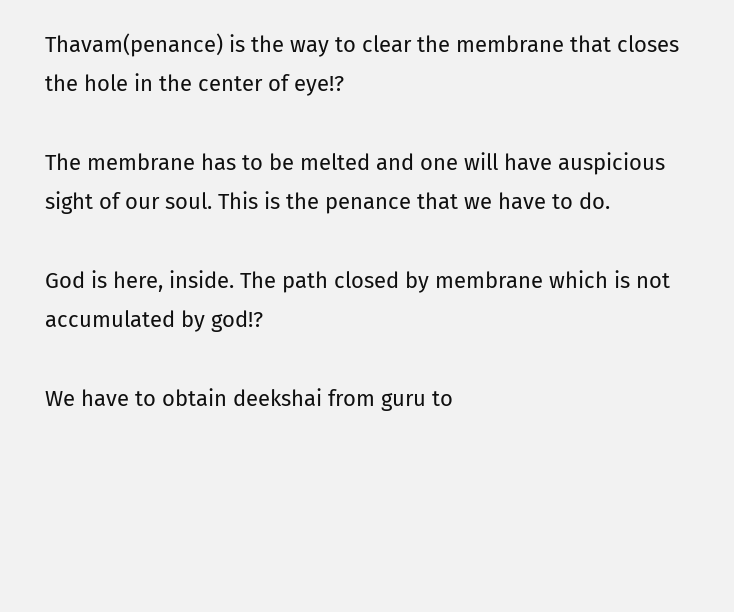Thavam(penance) is the way to clear the membrane that closes the hole in the center of eye!?

The membrane has to be melted and one will have auspicious sight of our soul. This is the penance that we have to do.

God is here, inside. The path closed by membrane which is not accumulated by god!?

We have to obtain deekshai from guru to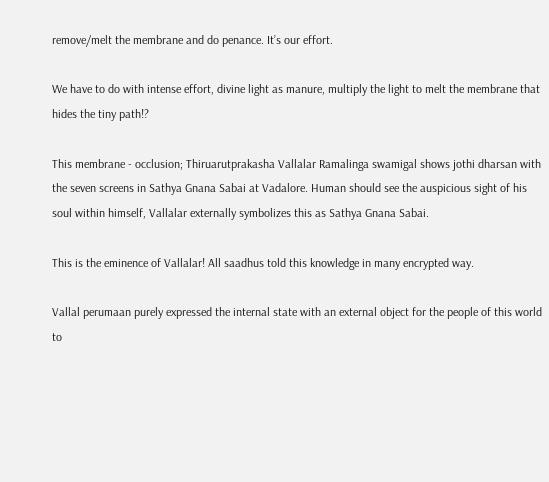remove/melt the membrane and do penance. It’s our effort.

We have to do with intense effort, divine light as manure, multiply the light to melt the membrane that hides the tiny path!?

This membrane - occlusion; Thiruarutprakasha Vallalar Ramalinga swamigal shows jothi dharsan with the seven screens in Sathya Gnana Sabai at Vadalore. Human should see the auspicious sight of his soul within himself, Vallalar externally symbolizes this as Sathya Gnana Sabai.

This is the eminence of Vallalar! All saadhus told this knowledge in many encrypted way.

Vallal perumaan purely expressed the internal state with an external object for the people of this world to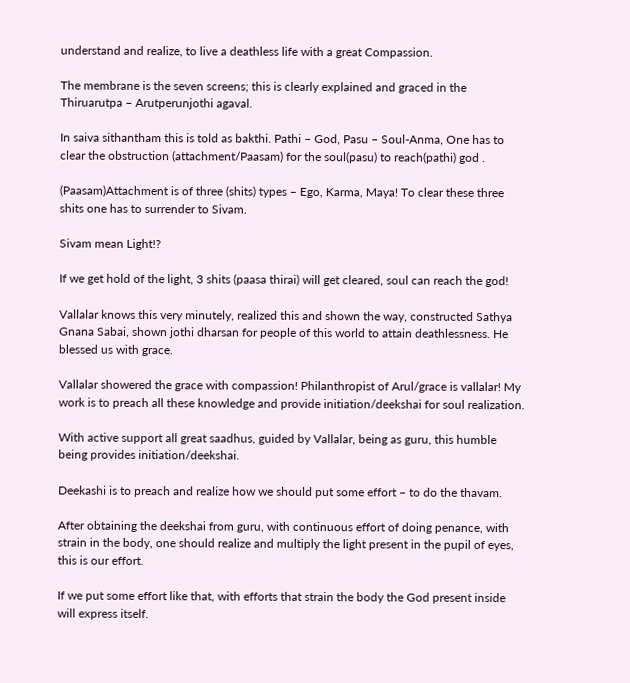understand and realize, to live a deathless life with a great Compassion.

The membrane is the seven screens; this is clearly explained and graced in the Thiruarutpa – Arutperunjothi agaval.

In saiva sithantham this is told as bakthi. Pathi – God, Pasu – Soul-Anma, One has to clear the obstruction (attachment/Paasam) for the soul(pasu) to reach(pathi) god .

(Paasam)Attachment is of three (shits) types – Ego, Karma, Maya! To clear these three shits one has to surrender to Sivam.

Sivam mean Light!?

If we get hold of the light, 3 shits (paasa thirai) will get cleared, soul can reach the god!

Vallalar knows this very minutely, realized this and shown the way, constructed Sathya Gnana Sabai, shown jothi dharsan for people of this world to attain deathlessness. He blessed us with grace.

Vallalar showered the grace with compassion! Philanthropist of Arul/grace is vallalar! My work is to preach all these knowledge and provide initiation/deekshai for soul realization.

With active support all great saadhus, guided by Vallalar, being as guru, this humble being provides initiation/deekshai.

Deekashi is to preach and realize how we should put some effort – to do the thavam.

After obtaining the deekshai from guru, with continuous effort of doing penance, with strain in the body, one should realize and multiply the light present in the pupil of eyes, this is our effort.

If we put some effort like that, with efforts that strain the body the God present inside will express itself.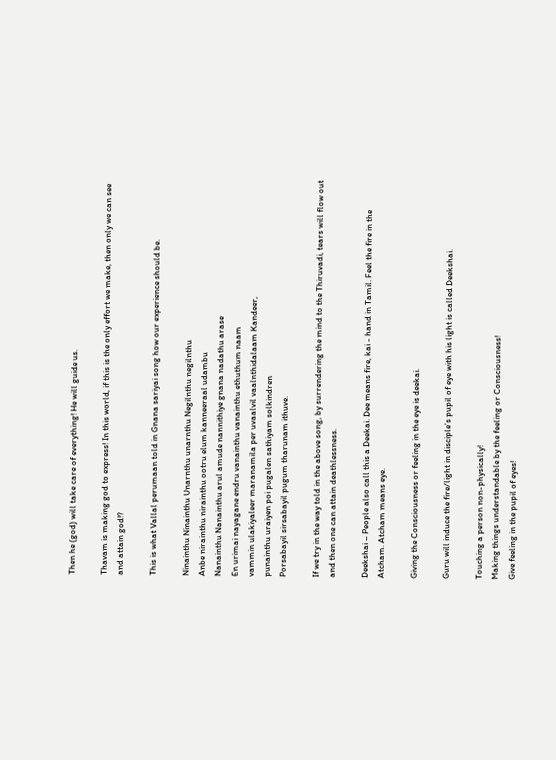Then he (god) will take care of everything! He will guide us.

Thavam is making god to express! In this world, if this is the only effort we make, then only we can see and attain god!?

This is what Vallal perumaan told in Gnana sariyai song how our experience should be.

Ninainthu Ninainthu Unarnthu unarnthu Negilnthu negilnthu
Anbe nirainthu nirainthu ootru elum kanneeraal udambu
Nanainthu Nanainthu arul amude nannithiye gnana nadathu arase
En urimai nayagane endru vanainthu vanainthu ethuthum naam
vammin ulakiyaleer maranamila per uvaalvil vaalnthidalaam Kandeer,
punainthu uraiyen poi pugalen sathiyam solkindren
Porsabayil sirsabayil pugum tharunam ithuve.

If we try in the way told in the above song, by surrendering the mind to the Thiruvadi, tears will flow out and then one can attain deathlessness.

Deekshai – People also call this a Deekai. Dee means fire, kai - hand in Tamil. Feel the fire in the Atcham. Atcham means eye.

Giving the Consciousness or feeling in the eye is deekai.

Guru will induce the fire/light in disciple’s pupil of eye with his light is called Deekshai.

Touching a person non-physically!
Making things understandable by the feeling or Consciousness!
Give feeling in the pupil of eyes!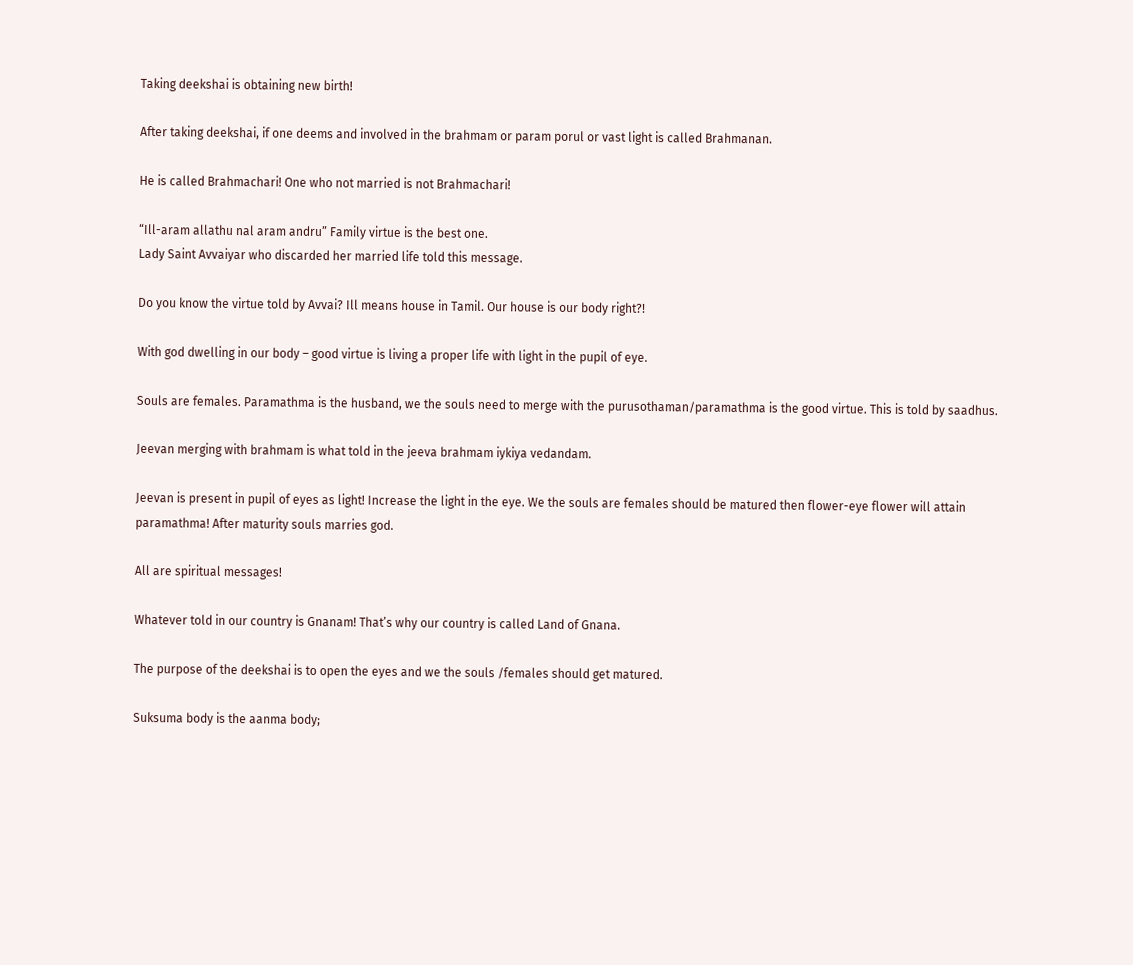Taking deekshai is obtaining new birth!

After taking deekshai, if one deems and involved in the brahmam or param porul or vast light is called Brahmanan.

He is called Brahmachari! One who not married is not Brahmachari!

“Ill-aram allathu nal aram andru” Family virtue is the best one.
Lady Saint Avvaiyar who discarded her married life told this message.

Do you know the virtue told by Avvai? Ill means house in Tamil. Our house is our body right?!

With god dwelling in our body – good virtue is living a proper life with light in the pupil of eye.

Souls are females. Paramathma is the husband, we the souls need to merge with the purusothaman/paramathma is the good virtue. This is told by saadhus.

Jeevan merging with brahmam is what told in the jeeva brahmam iykiya vedandam.

Jeevan is present in pupil of eyes as light! Increase the light in the eye. We the souls are females should be matured then flower-eye flower will attain paramathma! After maturity souls marries god.

All are spiritual messages!

Whatever told in our country is Gnanam! That’s why our country is called Land of Gnana.

The purpose of the deekshai is to open the eyes and we the souls /females should get matured.

Suksuma body is the aanma body;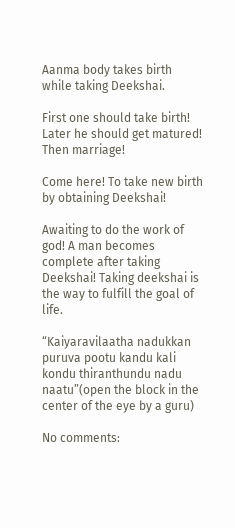Aanma body takes birth while taking Deekshai.

First one should take birth! Later he should get matured! Then marriage!

Come here! To take new birth by obtaining Deekshai!

Awaiting to do the work of god! A man becomes complete after taking Deekshai! Taking deekshai is the way to fulfill the goal of life.

“Kaiyaravilaatha nadukkan puruva pootu kandu kali kondu thiranthundu nadu naatu”(open the block in the center of the eye by a guru)

No comments: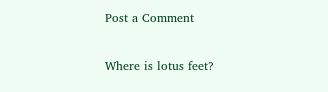Post a Comment

Where is lotus feet?